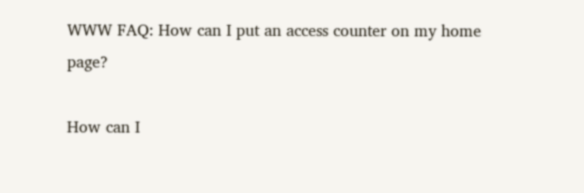WWW FAQ: How can I put an access counter on my home page?

How can I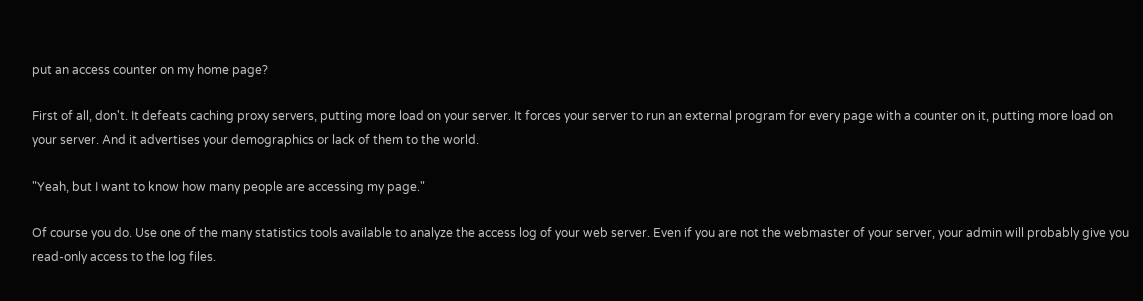put an access counter on my home page?

First of all, don't. It defeats caching proxy servers, putting more load on your server. It forces your server to run an external program for every page with a counter on it, putting more load on your server. And it advertises your demographics or lack of them to the world.

"Yeah, but I want to know how many people are accessing my page."

Of course you do. Use one of the many statistics tools available to analyze the access log of your web server. Even if you are not the webmaster of your server, your admin will probably give you read-only access to the log files.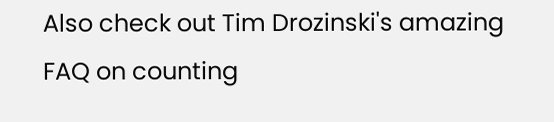Also check out Tim Drozinski's amazing FAQ on counting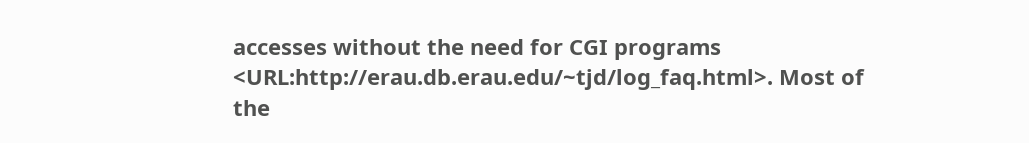accesses without the need for CGI programs <URL:http://erau.db.erau.edu/~tjd/log_faq.html>. Most of the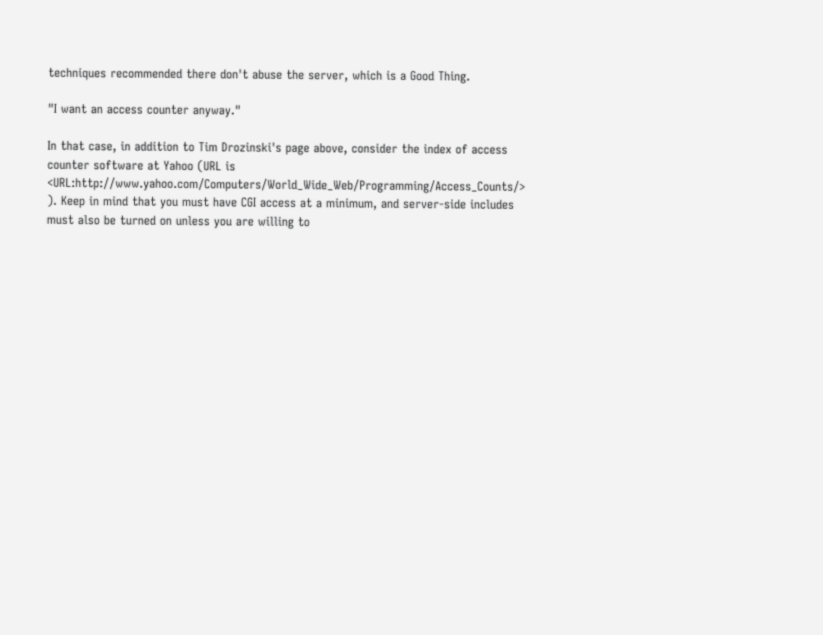techniques recommended there don't abuse the server, which is a Good Thing.

"I want an access counter anyway."

In that case, in addition to Tim Drozinski's page above, consider the index of access counter software at Yahoo (URL is <URL:http://www.yahoo.com/Computers/World_Wide_Web/Programming/Access_Counts/> ). Keep in mind that you must have CGI access at a minimum, and server-side includes must also be turned on unless you are willing to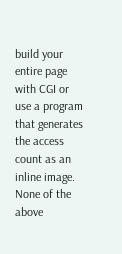build your entire page with CGI or use a program that generates the access count as an inline image. None of the above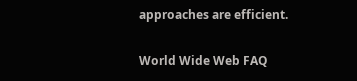approaches are efficient.

World Wide Web FAQ